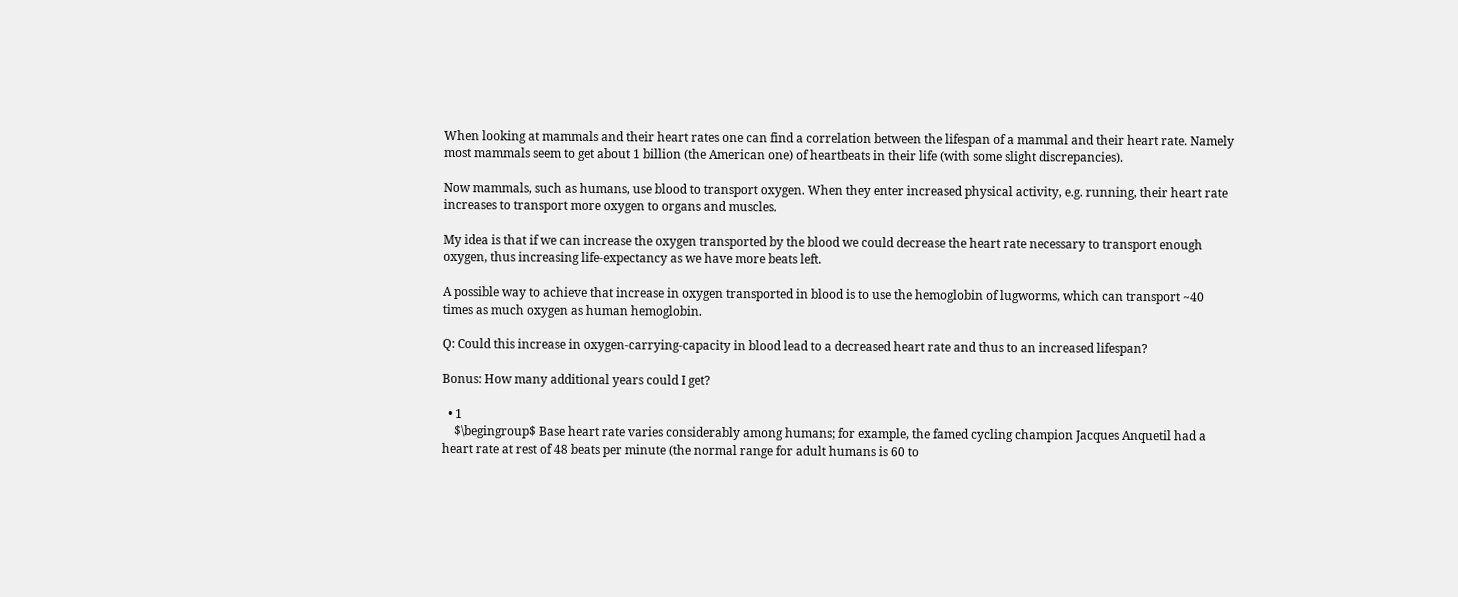When looking at mammals and their heart rates one can find a correlation between the lifespan of a mammal and their heart rate. Namely most mammals seem to get about 1 billion (the American one) of heartbeats in their life (with some slight discrepancies).

Now mammals, such as humans, use blood to transport oxygen. When they enter increased physical activity, e.g. running, their heart rate increases to transport more oxygen to organs and muscles.

My idea is that if we can increase the oxygen transported by the blood we could decrease the heart rate necessary to transport enough oxygen, thus increasing life-expectancy as we have more beats left.

A possible way to achieve that increase in oxygen transported in blood is to use the hemoglobin of lugworms, which can transport ~40 times as much oxygen as human hemoglobin.

Q: Could this increase in oxygen-carrying-capacity in blood lead to a decreased heart rate and thus to an increased lifespan?

Bonus: How many additional years could I get?

  • 1
    $\begingroup$ Base heart rate varies considerably among humans; for example, the famed cycling champion Jacques Anquetil had a heart rate at rest of 48 beats per minute (the normal range for adult humans is 60 to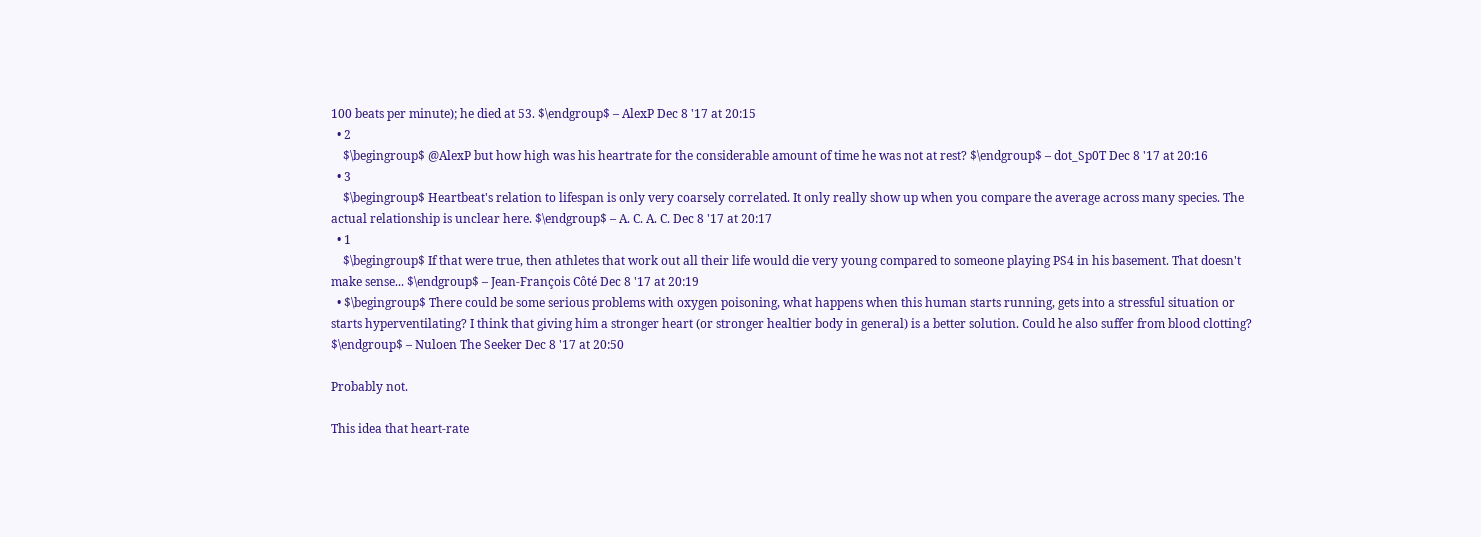100 beats per minute); he died at 53. $\endgroup$ – AlexP Dec 8 '17 at 20:15
  • 2
    $\begingroup$ @AlexP but how high was his heartrate for the considerable amount of time he was not at rest? $\endgroup$ – dot_Sp0T Dec 8 '17 at 20:16
  • 3
    $\begingroup$ Heartbeat's relation to lifespan is only very coarsely correlated. It only really show up when you compare the average across many species. The actual relationship is unclear here. $\endgroup$ – A. C. A. C. Dec 8 '17 at 20:17
  • 1
    $\begingroup$ If that were true, then athletes that work out all their life would die very young compared to someone playing PS4 in his basement. That doesn't make sense... $\endgroup$ – Jean-François Côté Dec 8 '17 at 20:19
  • $\begingroup$ There could be some serious problems with oxygen poisoning, what happens when this human starts running, gets into a stressful situation or starts hyperventilating? I think that giving him a stronger heart (or stronger healtier body in general) is a better solution. Could he also suffer from blood clotting? $\endgroup$ – Nuloen The Seeker Dec 8 '17 at 20:50

Probably not.

This idea that heart-rate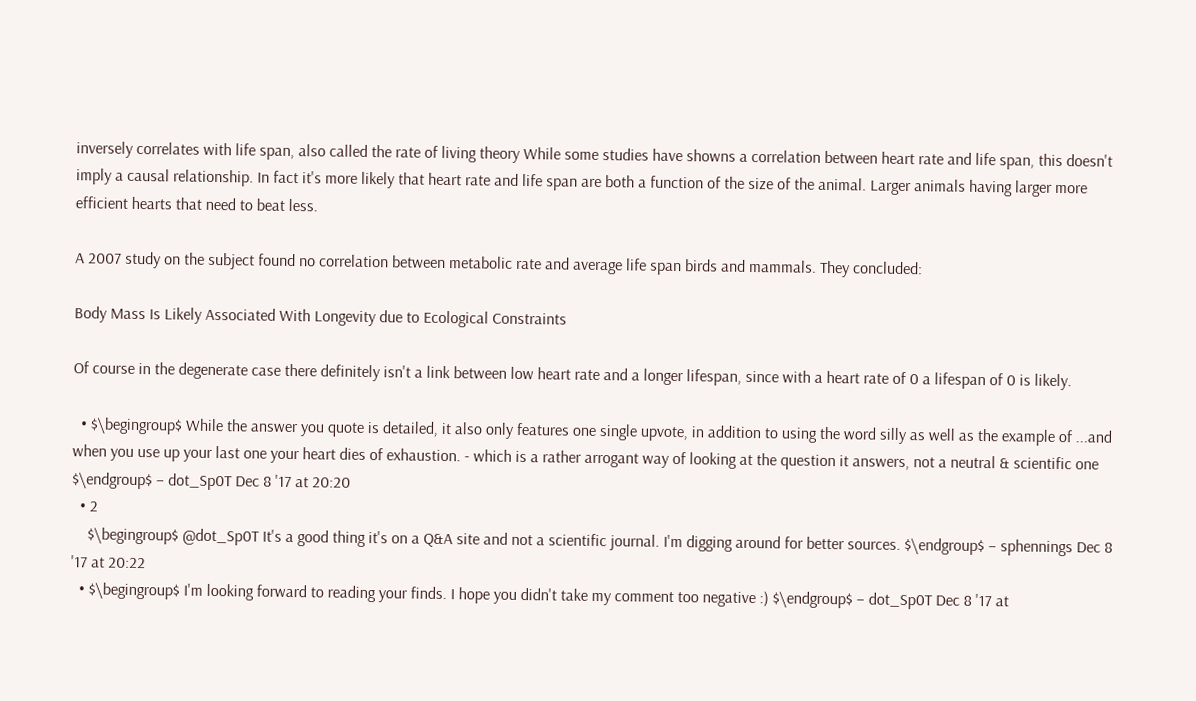inversely correlates with life span, also called the rate of living theory While some studies have showns a correlation between heart rate and life span, this doesn't imply a causal relationship. In fact it's more likely that heart rate and life span are both a function of the size of the animal. Larger animals having larger more efficient hearts that need to beat less.

A 2007 study on the subject found no correlation between metabolic rate and average life span birds and mammals. They concluded:

Body Mass Is Likely Associated With Longevity due to Ecological Constraints

Of course in the degenerate case there definitely isn't a link between low heart rate and a longer lifespan, since with a heart rate of 0 a lifespan of 0 is likely.

  • $\begingroup$ While the answer you quote is detailed, it also only features one single upvote, in addition to using the word silly as well as the example of ...and when you use up your last one your heart dies of exhaustion. - which is a rather arrogant way of looking at the question it answers, not a neutral & scientific one $\endgroup$ – dot_Sp0T Dec 8 '17 at 20:20
  • 2
    $\begingroup$ @dot_Sp0T It's a good thing it's on a Q&A site and not a scientific journal. I'm digging around for better sources. $\endgroup$ – sphennings Dec 8 '17 at 20:22
  • $\begingroup$ I'm looking forward to reading your finds. I hope you didn't take my comment too negative :) $\endgroup$ – dot_Sp0T Dec 8 '17 at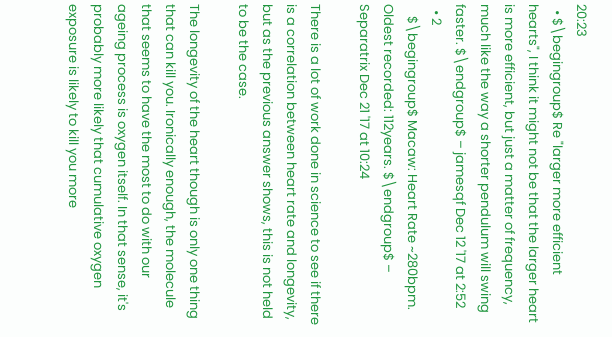20:23
  • $\begingroup$ Re "larger more efficient hearts", I think it might not be that the larger heart is more efficient, but just a matter of frequency, much like the way a shorter pendulum will swing faster. $\endgroup$ – jamesqf Dec 12 '17 at 2:52
  • 2
    $\begingroup$ Macaw: Heart Rate ~280bpm. Oldest recorded: 112years. $\endgroup$ – Separatrix Dec 21 '17 at 10:24

There is a lot of work done in science to see if there is a correlation between heart rate and longevity, but as the previous answer shows, this is not held to be the case.

The longevity of the heart though is only one thing that can kill you. Ironically enough, the molecule that seems to have the most to do with our ageing process is oxygen itself. In that sense, it's probably more likely that cumulative oxygen exposure is likely to kill you more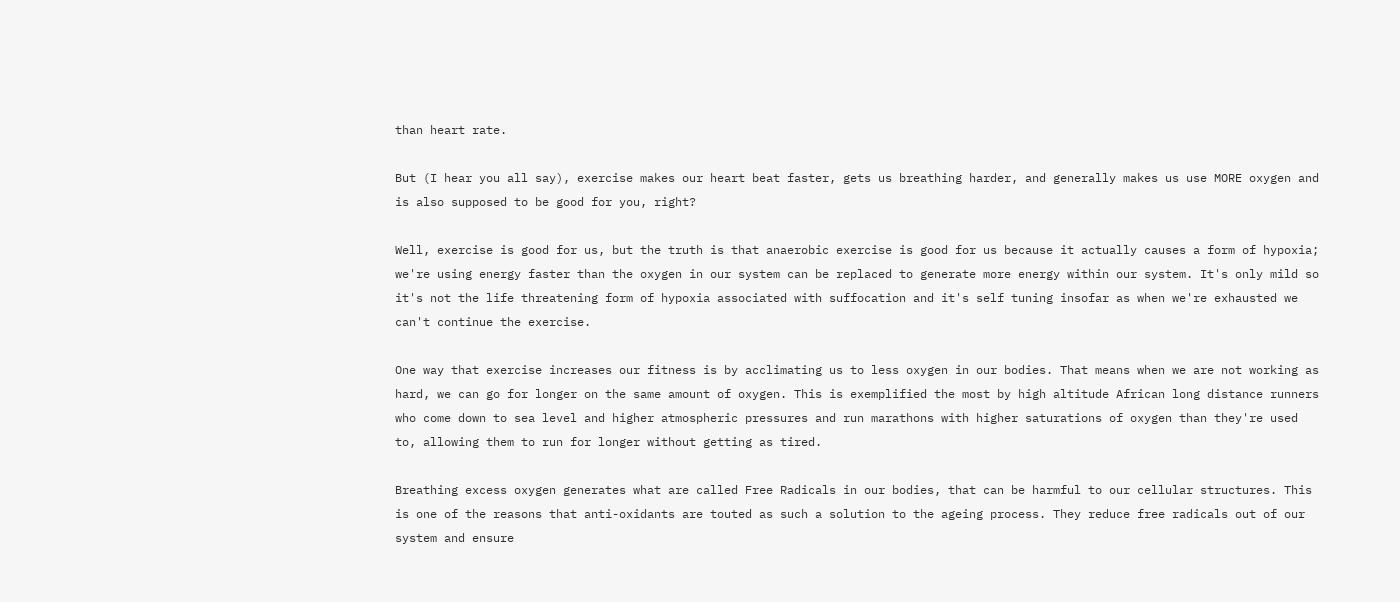than heart rate.

But (I hear you all say), exercise makes our heart beat faster, gets us breathing harder, and generally makes us use MORE oxygen and is also supposed to be good for you, right?

Well, exercise is good for us, but the truth is that anaerobic exercise is good for us because it actually causes a form of hypoxia; we're using energy faster than the oxygen in our system can be replaced to generate more energy within our system. It's only mild so it's not the life threatening form of hypoxia associated with suffocation and it's self tuning insofar as when we're exhausted we can't continue the exercise.

One way that exercise increases our fitness is by acclimating us to less oxygen in our bodies. That means when we are not working as hard, we can go for longer on the same amount of oxygen. This is exemplified the most by high altitude African long distance runners who come down to sea level and higher atmospheric pressures and run marathons with higher saturations of oxygen than they're used to, allowing them to run for longer without getting as tired.

Breathing excess oxygen generates what are called Free Radicals in our bodies, that can be harmful to our cellular structures. This is one of the reasons that anti-oxidants are touted as such a solution to the ageing process. They reduce free radicals out of our system and ensure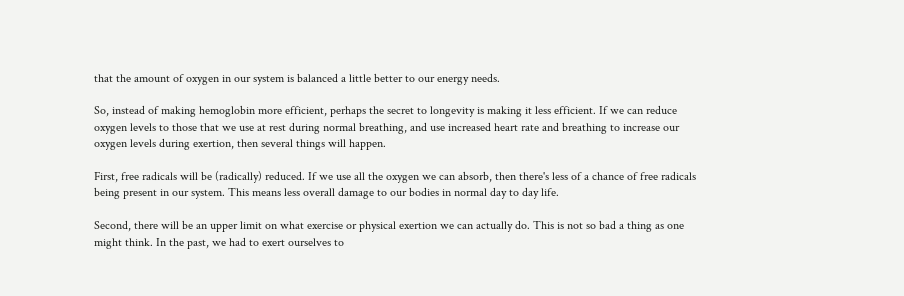that the amount of oxygen in our system is balanced a little better to our energy needs.

So, instead of making hemoglobin more efficient, perhaps the secret to longevity is making it less efficient. If we can reduce oxygen levels to those that we use at rest during normal breathing, and use increased heart rate and breathing to increase our oxygen levels during exertion, then several things will happen.

First, free radicals will be (radically) reduced. If we use all the oxygen we can absorb, then there's less of a chance of free radicals being present in our system. This means less overall damage to our bodies in normal day to day life.

Second, there will be an upper limit on what exercise or physical exertion we can actually do. This is not so bad a thing as one might think. In the past, we had to exert ourselves to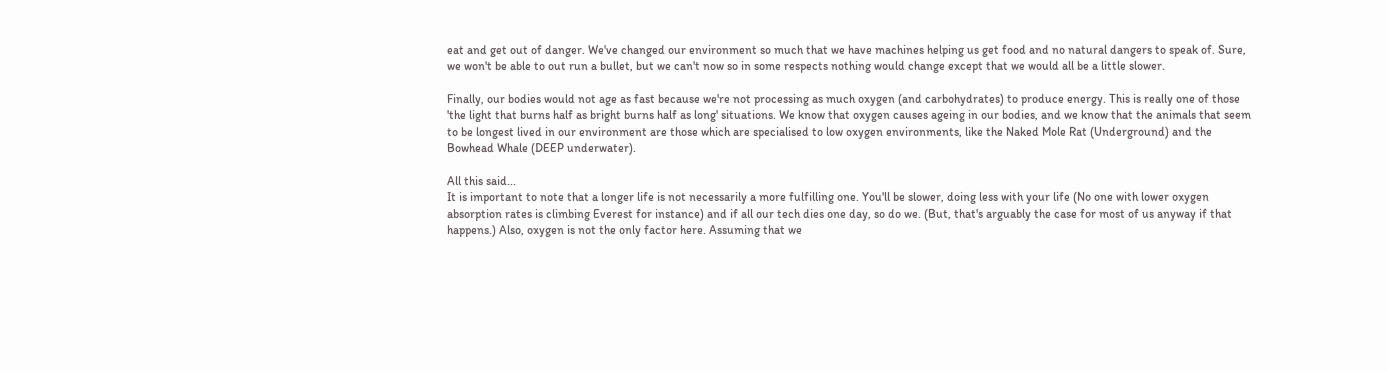eat and get out of danger. We've changed our environment so much that we have machines helping us get food and no natural dangers to speak of. Sure, we won't be able to out run a bullet, but we can't now so in some respects nothing would change except that we would all be a little slower.

Finally, our bodies would not age as fast because we're not processing as much oxygen (and carbohydrates) to produce energy. This is really one of those 'the light that burns half as bright burns half as long' situations. We know that oxygen causes ageing in our bodies, and we know that the animals that seem to be longest lived in our environment are those which are specialised to low oxygen environments, like the Naked Mole Rat (Underground) and the Bowhead Whale (DEEP underwater).

All this said...
It is important to note that a longer life is not necessarily a more fulfilling one. You'll be slower, doing less with your life (No one with lower oxygen absorption rates is climbing Everest for instance) and if all our tech dies one day, so do we. (But, that's arguably the case for most of us anyway if that happens.) Also, oxygen is not the only factor here. Assuming that we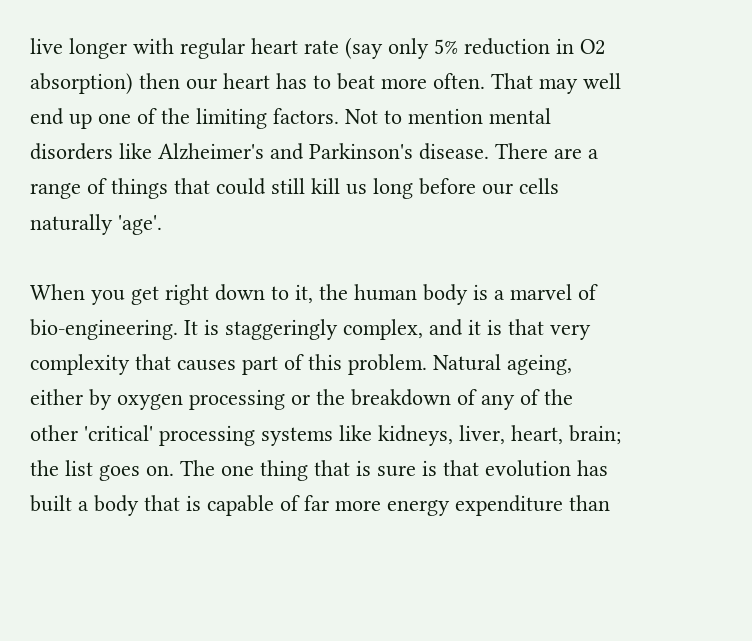live longer with regular heart rate (say only 5% reduction in O2 absorption) then our heart has to beat more often. That may well end up one of the limiting factors. Not to mention mental disorders like Alzheimer's and Parkinson's disease. There are a range of things that could still kill us long before our cells naturally 'age'.

When you get right down to it, the human body is a marvel of bio-engineering. It is staggeringly complex, and it is that very complexity that causes part of this problem. Natural ageing, either by oxygen processing or the breakdown of any of the other 'critical' processing systems like kidneys, liver, heart, brain; the list goes on. The one thing that is sure is that evolution has built a body that is capable of far more energy expenditure than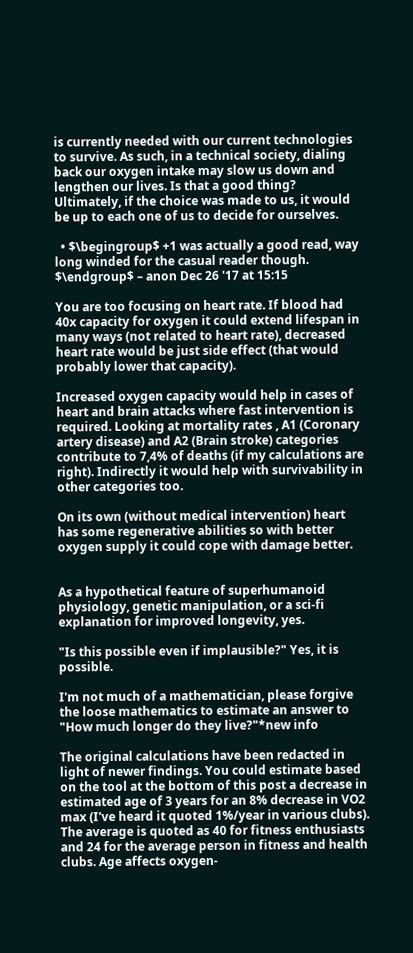is currently needed with our current technologies to survive. As such, in a technical society, dialing back our oxygen intake may slow us down and lengthen our lives. Is that a good thing? Ultimately, if the choice was made to us, it would be up to each one of us to decide for ourselves.

  • $\begingroup$ +1 was actually a good read, way long winded for the casual reader though. $\endgroup$ – anon Dec 26 '17 at 15:15

You are too focusing on heart rate. If blood had 40x capacity for oxygen it could extend lifespan in many ways (not related to heart rate), decreased heart rate would be just side effect (that would probably lower that capacity).

Increased oxygen capacity would help in cases of heart and brain attacks where fast intervention is required. Looking at mortality rates , A1 (Coronary artery disease) and A2 (Brain stroke) categories contribute to 7,4% of deaths (if my calculations are right). Indirectly it would help with survivability in other categories too.

On its own (without medical intervention) heart has some regenerative abilities so with better oxygen supply it could cope with damage better.


As a hypothetical feature of superhumanoid physiology, genetic manipulation, or a sci-fi explanation for improved longevity, yes.

"Is this possible even if implausible?" Yes, it is possible.

I'm not much of a mathematician, please forgive the loose mathematics to estimate an answer to "How much longer do they live?"*new info

The original calculations have been redacted in light of newer findings. You could estimate based on the tool at the bottom of this post a decrease in estimated age of 3 years for an 8% decrease in VO2 max (I've heard it quoted 1%/year in various clubs). The average is quoted as 40 for fitness enthusiasts and 24 for the average person in fitness and health clubs. Age affects oxygen-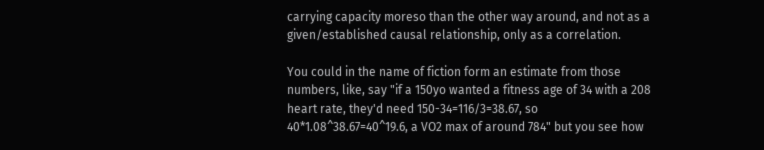carrying capacity moreso than the other way around, and not as a given/established causal relationship, only as a correlation.

You could in the name of fiction form an estimate from those numbers, like, say "if a 150yo wanted a fitness age of 34 with a 208 heart rate, they'd need 150-34=116/3=38.67, so 40*1.08^38.67=40^19.6, a VO2 max of around 784" but you see how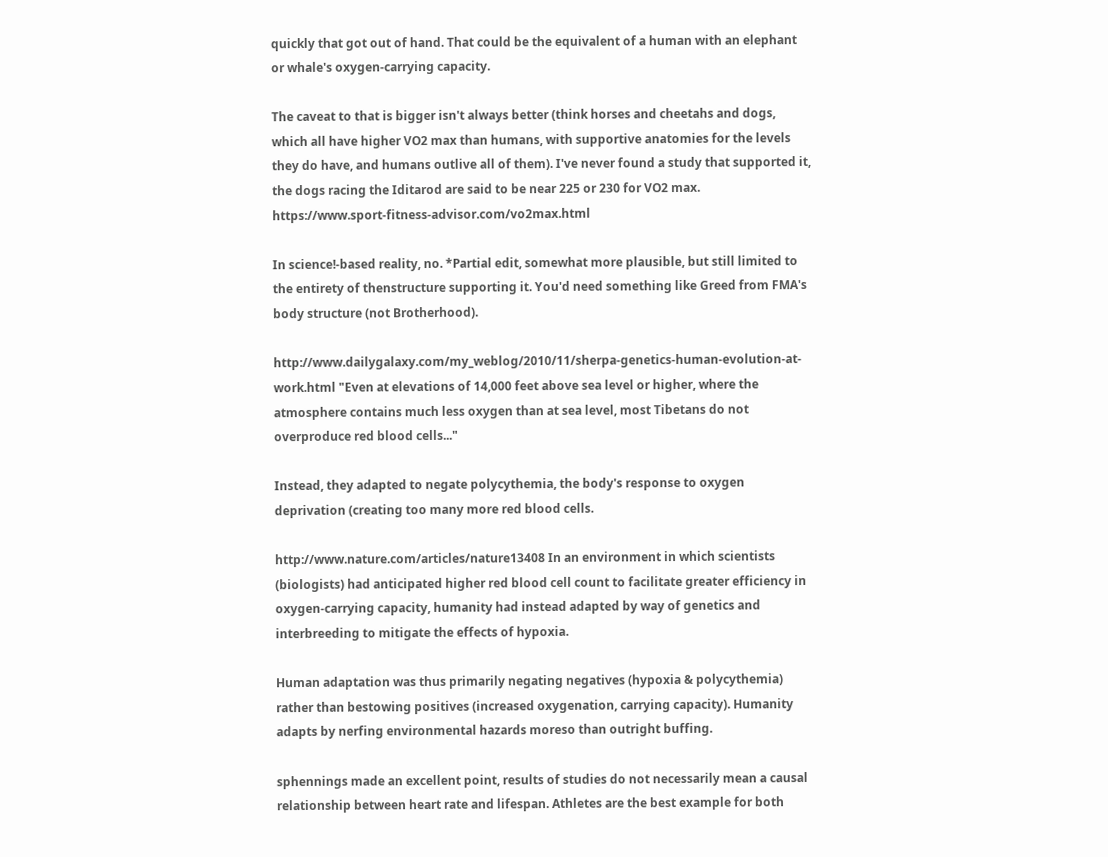quickly that got out of hand. That could be the equivalent of a human with an elephant or whale's oxygen-carrying capacity.

The caveat to that is bigger isn't always better (think horses and cheetahs and dogs, which all have higher VO2 max than humans, with supportive anatomies for the levels they do have, and humans outlive all of them). I've never found a study that supported it, the dogs racing the Iditarod are said to be near 225 or 230 for VO2 max. https://www.sport-fitness-advisor.com/vo2max.html

In science!-based reality, no. *Partial edit, somewhat more plausible, but still limited to the entirety of thenstructure supporting it. You'd need something like Greed from FMA's body structure (not Brotherhood).

http://www.dailygalaxy.com/my_weblog/2010/11/sherpa-genetics-human-evolution-at-work.html "Even at elevations of 14,000 feet above sea level or higher, where the atmosphere contains much less oxygen than at sea level, most Tibetans do not overproduce red blood cells..."

Instead, they adapted to negate polycythemia, the body's response to oxygen deprivation (creating too many more red blood cells.

http://www.nature.com/articles/nature13408 In an environment in which scientists (biologists) had anticipated higher red blood cell count to facilitate greater efficiency in oxygen-carrying capacity, humanity had instead adapted by way of genetics and interbreeding to mitigate the effects of hypoxia.

Human adaptation was thus primarily negating negatives (hypoxia & polycythemia) rather than bestowing positives (increased oxygenation, carrying capacity). Humanity adapts by nerfing environmental hazards moreso than outright buffing.

sphennings made an excellent point, results of studies do not necessarily mean a causal relationship between heart rate and lifespan. Athletes are the best example for both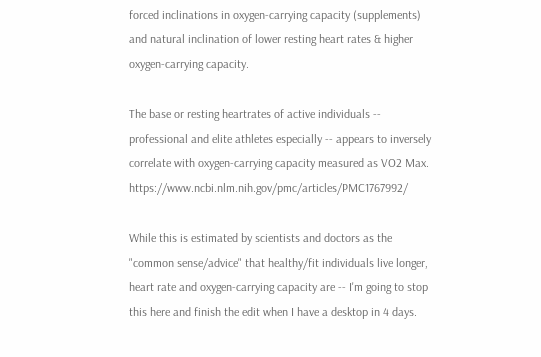forced inclinations in oxygen-carrying capacity (supplements) and natural inclination of lower resting heart rates & higher oxygen-carrying capacity.

The base or resting heartrates of active individuals -- professional and elite athletes especially -- appears to inversely correlate with oxygen-carrying capacity measured as VO2 Max. https://www.ncbi.nlm.nih.gov/pmc/articles/PMC1767992/

While this is estimated by scientists and doctors as the "common sense/advice" that healthy/fit individuals live longer, heart rate and oxygen-carrying capacity are -- I'm going to stop this here and finish the edit when I have a desktop in 4 days.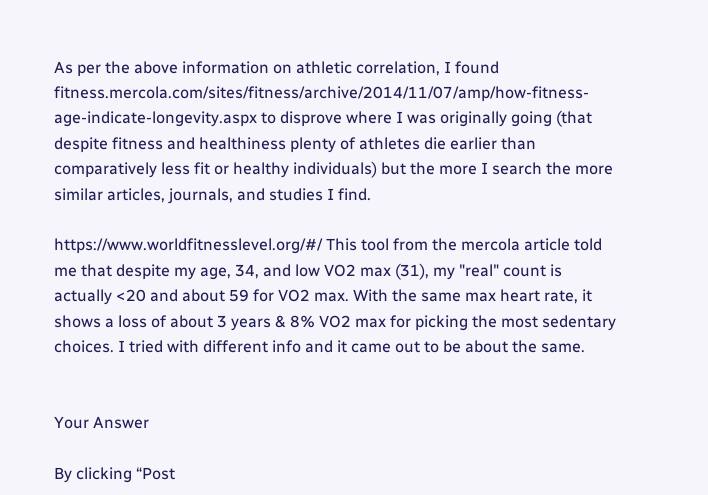As per the above information on athletic correlation, I found fitness.mercola.com/sites/fitness/archive/2014/11/07/amp/how-fitness-age-indicate-longevity.aspx to disprove where I was originally going (that despite fitness and healthiness plenty of athletes die earlier than comparatively less fit or healthy individuals) but the more I search the more similar articles, journals, and studies I find.

https://www.worldfitnesslevel.org/#/ This tool from the mercola article told me that despite my age, 34, and low VO2 max (31), my "real" count is actually <20 and about 59 for VO2 max. With the same max heart rate, it shows a loss of about 3 years & 8% VO2 max for picking the most sedentary choices. I tried with different info and it came out to be about the same.


Your Answer

By clicking “Post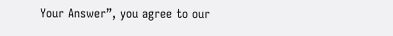Your Answer”, you agree to our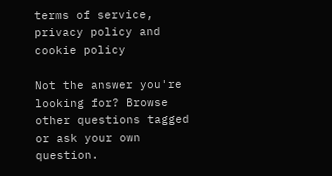terms of service, privacy policy and cookie policy

Not the answer you're looking for? Browse other questions tagged or ask your own question.